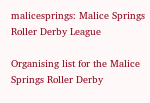malicesprings: Malice Springs Roller Derby League

Organising list for the Malice Springs Roller Derby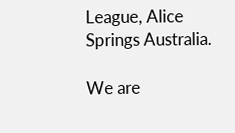League, Alice Springs Australia.

We are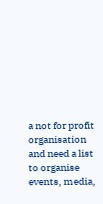a not for profit organisation and need a list to organise events, media,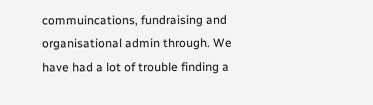commuincations, fundraising and organisational admin through. We have had a lot of trouble finding a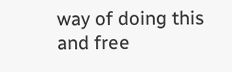way of doing this and free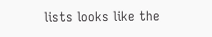lists looks like the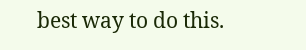best way to do this.